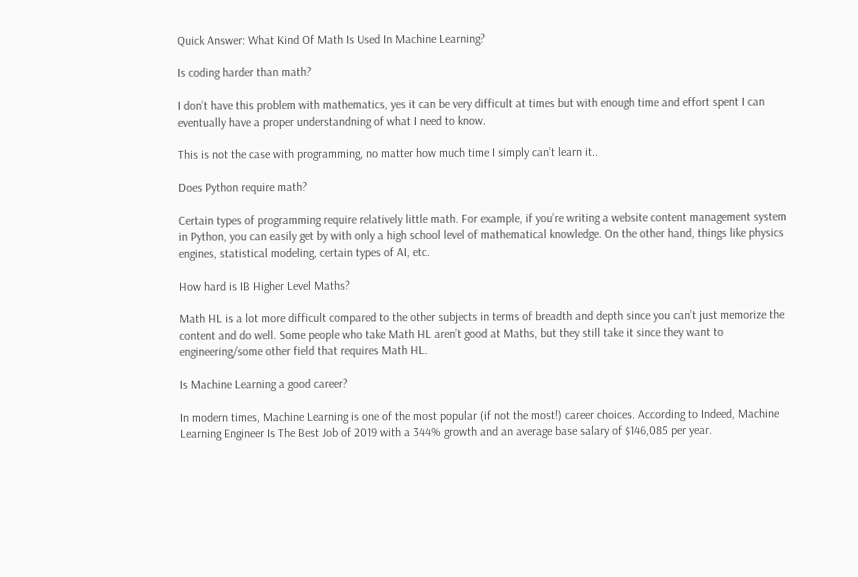Quick Answer: What Kind Of Math Is Used In Machine Learning?

Is coding harder than math?

I don’t have this problem with mathematics, yes it can be very difficult at times but with enough time and effort spent I can eventually have a proper understandning of what I need to know.

This is not the case with programming, no matter how much time I simply can’t learn it..

Does Python require math?

Certain types of programming require relatively little math. For example, if you’re writing a website content management system in Python, you can easily get by with only a high school level of mathematical knowledge. On the other hand, things like physics engines, statistical modeling, certain types of AI, etc.

How hard is IB Higher Level Maths?

Math HL is a lot more difficult compared to the other subjects in terms of breadth and depth since you can’t just memorize the content and do well. Some people who take Math HL aren’t good at Maths, but they still take it since they want to engineering/some other field that requires Math HL.

Is Machine Learning a good career?

In modern times, Machine Learning is one of the most popular (if not the most!) career choices. According to Indeed, Machine Learning Engineer Is The Best Job of 2019 with a 344% growth and an average base salary of $146,085 per year.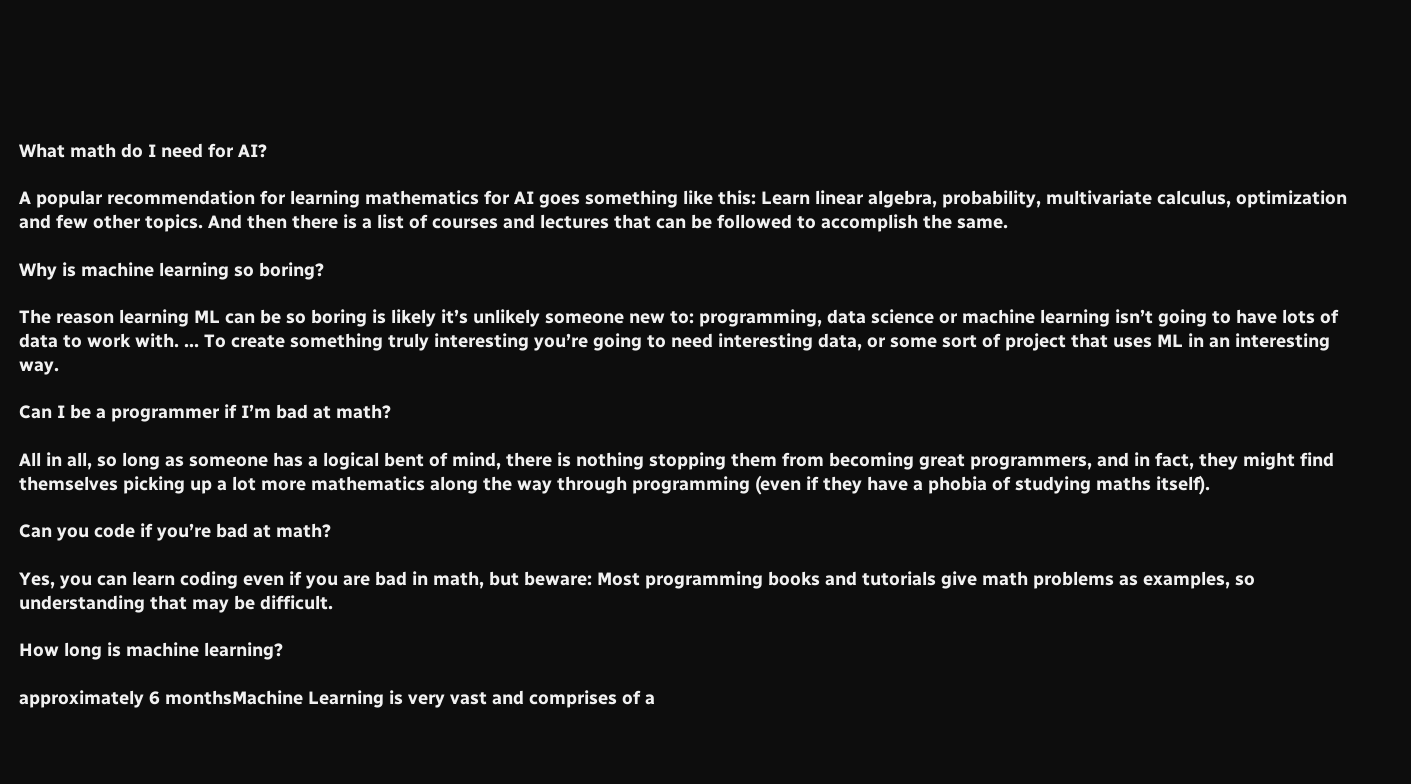What math do I need for AI?

A popular recommendation for learning mathematics for AI goes something like this: Learn linear algebra, probability, multivariate calculus, optimization and few other topics. And then there is a list of courses and lectures that can be followed to accomplish the same.

Why is machine learning so boring?

The reason learning ML can be so boring is likely it’s unlikely someone new to: programming, data science or machine learning isn’t going to have lots of data to work with. … To create something truly interesting you’re going to need interesting data, or some sort of project that uses ML in an interesting way.

Can I be a programmer if I’m bad at math?

All in all, so long as someone has a logical bent of mind, there is nothing stopping them from becoming great programmers, and in fact, they might find themselves picking up a lot more mathematics along the way through programming (even if they have a phobia of studying maths itself).

Can you code if you’re bad at math?

Yes, you can learn coding even if you are bad in math, but beware: Most programming books and tutorials give math problems as examples, so understanding that may be difficult.

How long is machine learning?

approximately 6 monthsMachine Learning is very vast and comprises of a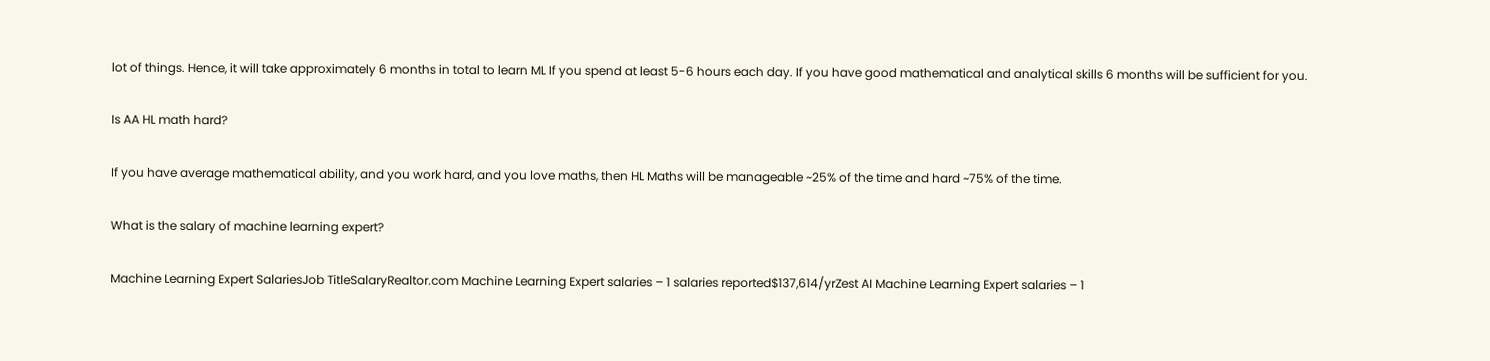lot of things. Hence, it will take approximately 6 months in total to learn ML If you spend at least 5-6 hours each day. If you have good mathematical and analytical skills 6 months will be sufficient for you.

Is AA HL math hard?

If you have average mathematical ability, and you work hard, and you love maths, then HL Maths will be manageable ~25% of the time and hard ~75% of the time.

What is the salary of machine learning expert?

Machine Learning Expert SalariesJob TitleSalaryRealtor.com Machine Learning Expert salaries – 1 salaries reported$137,614/yrZest AI Machine Learning Expert salaries – 1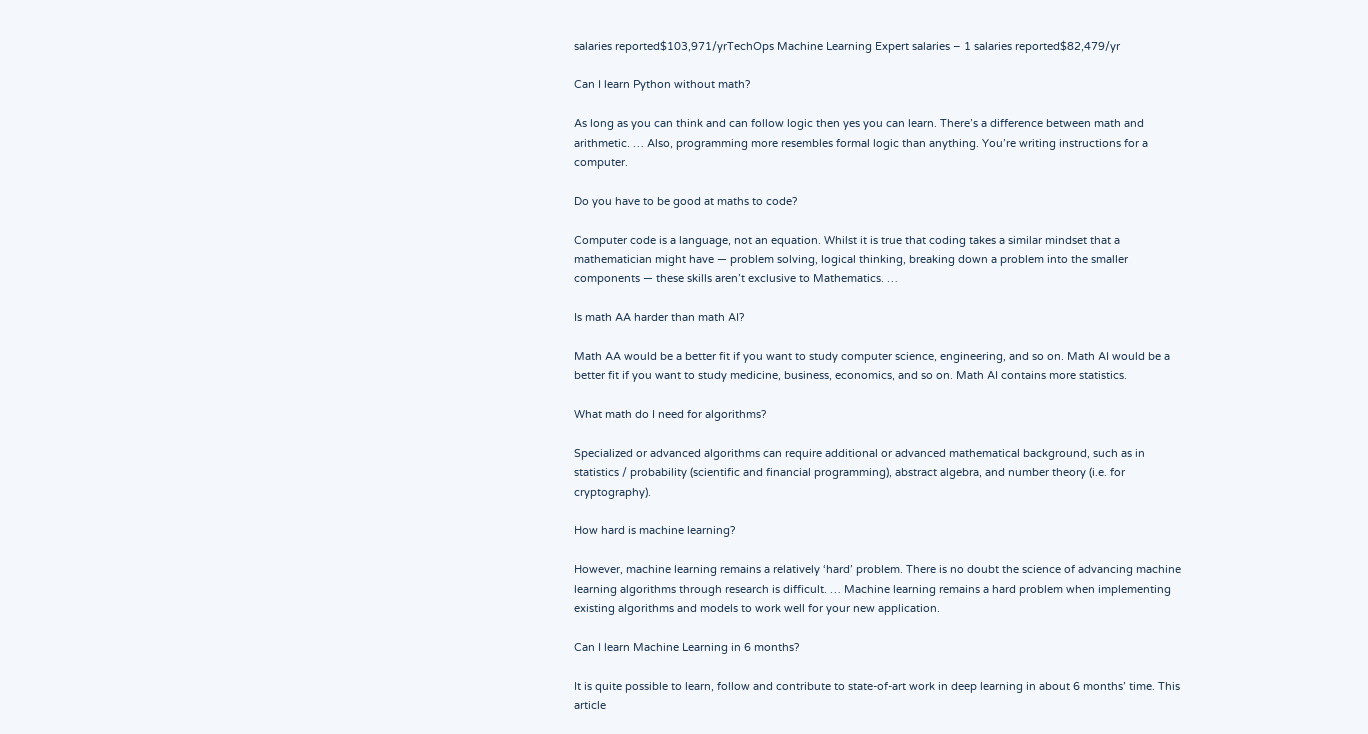salaries reported$103,971/yrTechOps Machine Learning Expert salaries – 1 salaries reported$82,479/yr

Can I learn Python without math?

As long as you can think and can follow logic then yes you can learn. There’s a difference between math and arithmetic. … Also, programming more resembles formal logic than anything. You’re writing instructions for a computer.

Do you have to be good at maths to code?

Computer code is a language, not an equation. Whilst it is true that coding takes a similar mindset that a mathematician might have — problem solving, logical thinking, breaking down a problem into the smaller components — these skills aren’t exclusive to Mathematics. …

Is math AA harder than math AI?

Math AA would be a better fit if you want to study computer science, engineering, and so on. Math AI would be a better fit if you want to study medicine, business, economics, and so on. Math AI contains more statistics.

What math do I need for algorithms?

Specialized or advanced algorithms can require additional or advanced mathematical background, such as in statistics / probability (scientific and financial programming), abstract algebra, and number theory (i.e. for cryptography).

How hard is machine learning?

However, machine learning remains a relatively ‘hard’ problem. There is no doubt the science of advancing machine learning algorithms through research is difficult. … Machine learning remains a hard problem when implementing existing algorithms and models to work well for your new application.

Can I learn Machine Learning in 6 months?

It is quite possible to learn, follow and contribute to state-of-art work in deep learning in about 6 months’ time. This article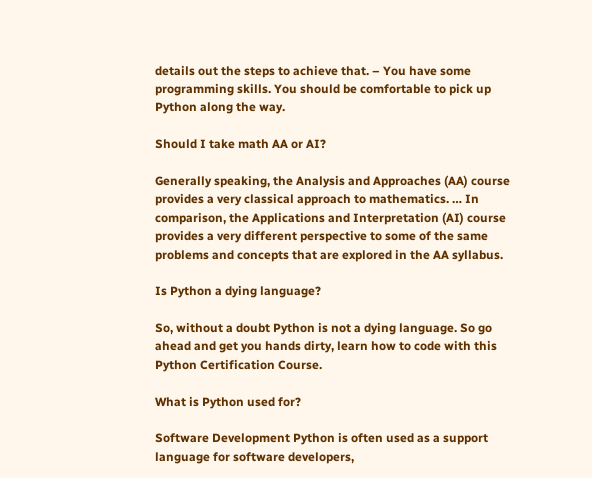details out the steps to achieve that. – You have some programming skills. You should be comfortable to pick up Python along the way.

Should I take math AA or AI?

Generally speaking, the Analysis and Approaches (AA) course provides a very classical approach to mathematics. … In comparison, the Applications and Interpretation (AI) course provides a very different perspective to some of the same problems and concepts that are explored in the AA syllabus.

Is Python a dying language?

So, without a doubt Python is not a dying language. So go ahead and get you hands dirty, learn how to code with this Python Certification Course.

What is Python used for?

Software Development Python is often used as a support language for software developers,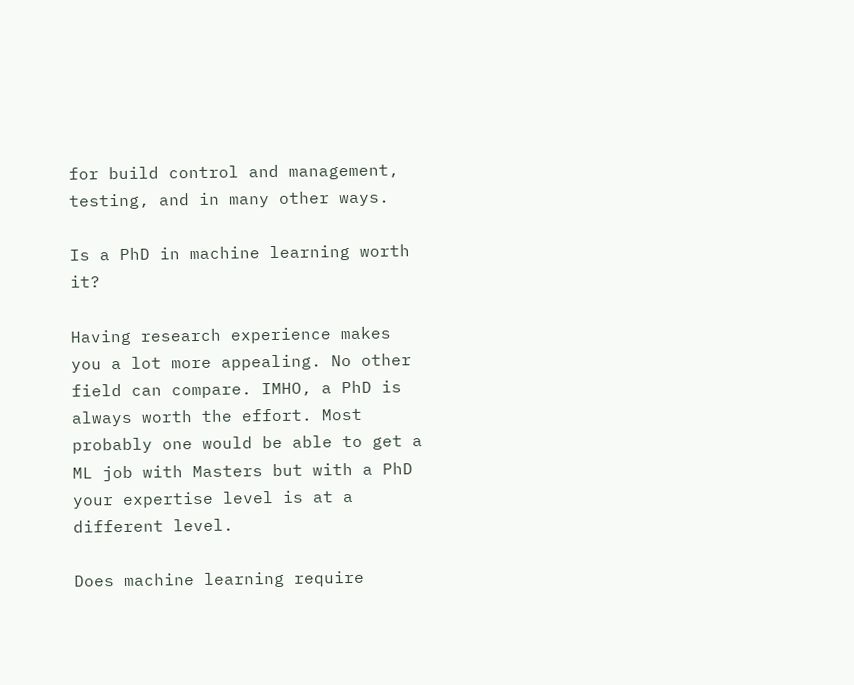for build control and management, testing, and in many other ways.

Is a PhD in machine learning worth it?

Having research experience makes you a lot more appealing. No other field can compare. IMHO, a PhD is always worth the effort. Most probably one would be able to get a ML job with Masters but with a PhD your expertise level is at a different level.

Does machine learning require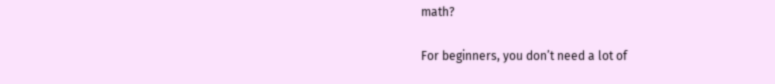math?

For beginners, you don’t need a lot of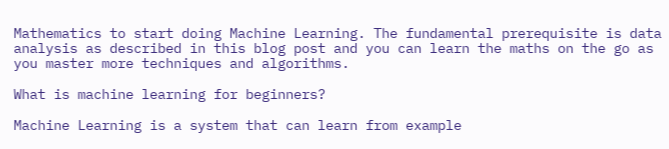Mathematics to start doing Machine Learning. The fundamental prerequisite is data analysis as described in this blog post and you can learn the maths on the go as you master more techniques and algorithms.

What is machine learning for beginners?

Machine Learning is a system that can learn from example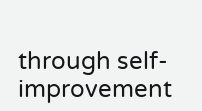through self-improvement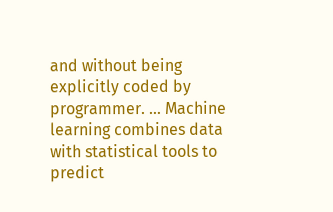and without being explicitly coded by programmer. … Machine learning combines data with statistical tools to predict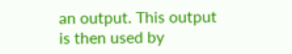an output. This output is then used by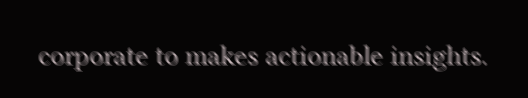corporate to makes actionable insights.